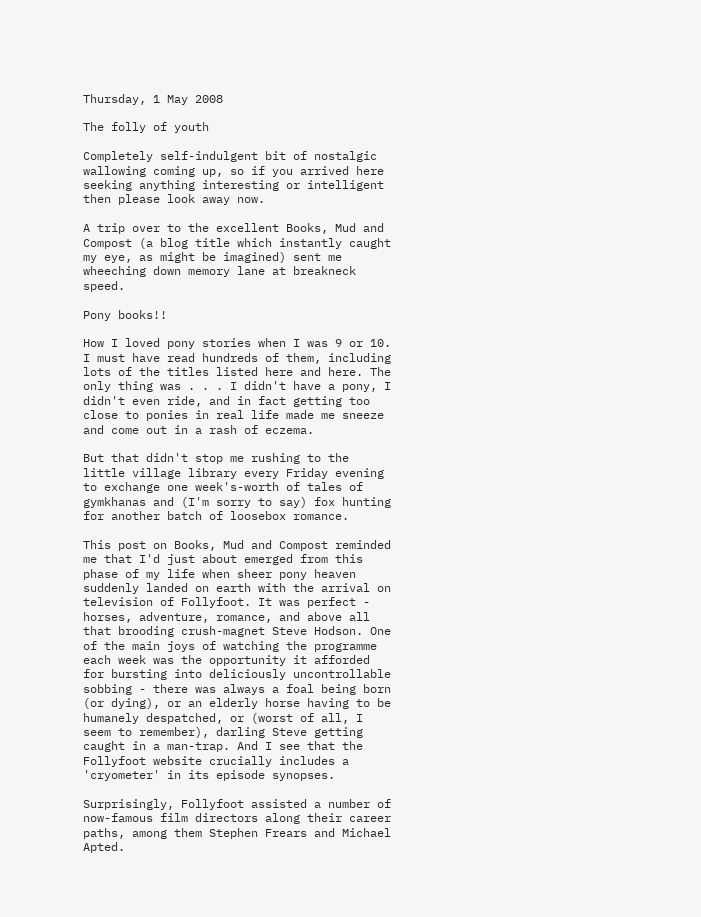Thursday, 1 May 2008

The folly of youth

Completely self-indulgent bit of nostalgic wallowing coming up, so if you arrived here seeking anything interesting or intelligent then please look away now.

A trip over to the excellent Books, Mud and Compost (a blog title which instantly caught my eye, as might be imagined) sent me wheeching down memory lane at breakneck speed.

Pony books!!

How I loved pony stories when I was 9 or 10. I must have read hundreds of them, including lots of the titles listed here and here. The only thing was . . . I didn't have a pony, I didn't even ride, and in fact getting too close to ponies in real life made me sneeze and come out in a rash of eczema.

But that didn't stop me rushing to the little village library every Friday evening to exchange one week's-worth of tales of gymkhanas and (I'm sorry to say) fox hunting for another batch of loosebox romance.

This post on Books, Mud and Compost reminded me that I'd just about emerged from this phase of my life when sheer pony heaven suddenly landed on earth with the arrival on television of Follyfoot. It was perfect - horses, adventure, romance, and above all that brooding crush-magnet Steve Hodson. One of the main joys of watching the programme each week was the opportunity it afforded for bursting into deliciously uncontrollable sobbing - there was always a foal being born (or dying), or an elderly horse having to be humanely despatched, or (worst of all, I seem to remember), darling Steve getting caught in a man-trap. And I see that the Follyfoot website crucially includes a 'cryometer' in its episode synopses.

Surprisingly, Follyfoot assisted a number of now-famous film directors along their career paths, among them Stephen Frears and Michael Apted.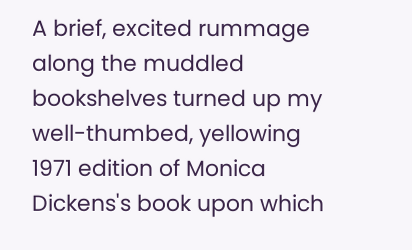A brief, excited rummage along the muddled bookshelves turned up my well-thumbed, yellowing 1971 edition of Monica Dickens's book upon which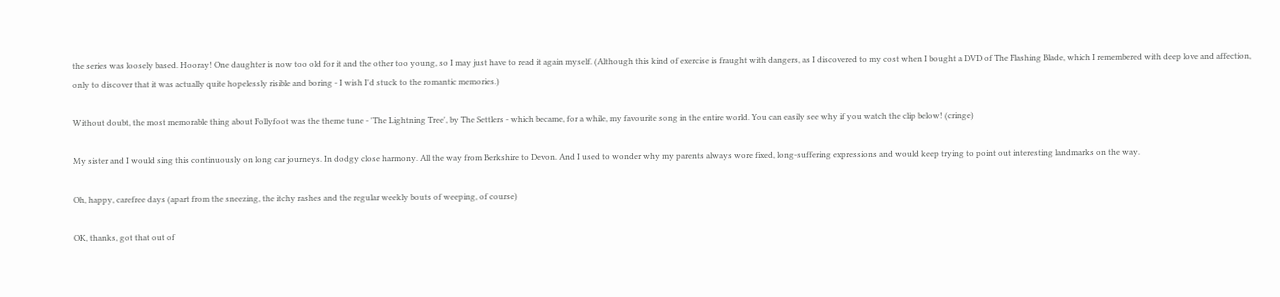the series was loosely based. Hooray! One daughter is now too old for it and the other too young, so I may just have to read it again myself. (Although this kind of exercise is fraught with dangers, as I discovered to my cost when I bought a DVD of The Flashing Blade, which I remembered with deep love and affection, only to discover that it was actually quite hopelessly risible and boring - I wish I'd stuck to the romantic memories.)

Without doubt, the most memorable thing about Follyfoot was the theme tune - 'The Lightning Tree', by The Settlers - which became, for a while, my favourite song in the entire world. You can easily see why if you watch the clip below! (cringe)

My sister and I would sing this continuously on long car journeys. In dodgy close harmony. All the way from Berkshire to Devon. And I used to wonder why my parents always wore fixed, long-suffering expressions and would keep trying to point out interesting landmarks on the way.

Oh, happy, carefree days (apart from the sneezing, the itchy rashes and the regular weekly bouts of weeping, of course)

OK, thanks, got that out of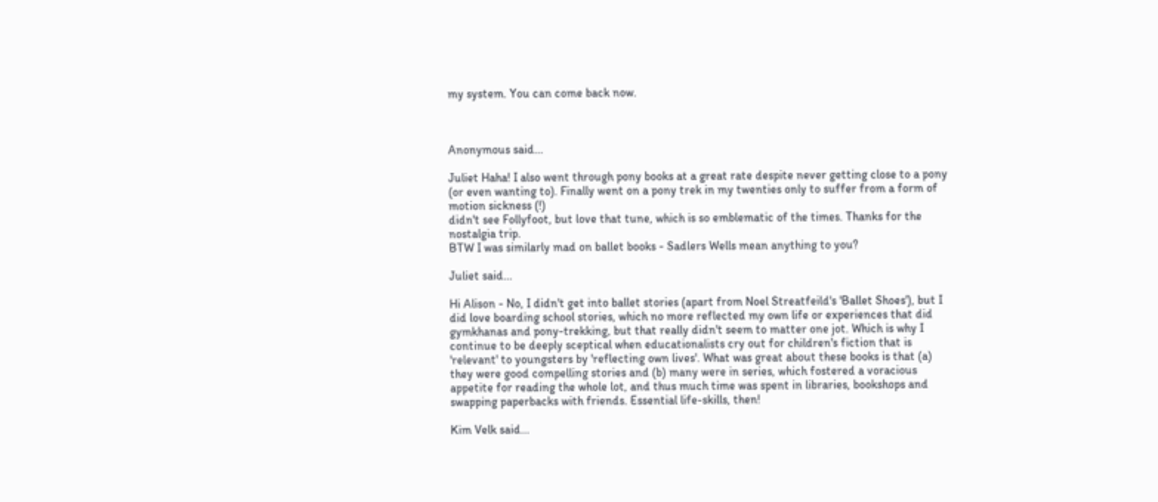my system. You can come back now.



Anonymous said...

Juliet Haha! I also went through pony books at a great rate despite never getting close to a pony (or even wanting to). Finally went on a pony trek in my twenties only to suffer from a form of motion sickness (!)
didn't see Follyfoot, but love that tune, which is so emblematic of the times. Thanks for the nostalgia trip.
BTW I was similarly mad on ballet books - Sadlers Wells mean anything to you?

Juliet said...

Hi Alison - No, I didn't get into ballet stories (apart from Noel Streatfeild's 'Ballet Shoes'), but I did love boarding school stories, which no more reflected my own life or experiences that did gymkhanas and pony-trekking, but that really didn't seem to matter one jot. Which is why I continue to be deeply sceptical when educationalists cry out for children's fiction that is 'relevant' to youngsters by 'reflecting own lives'. What was great about these books is that (a) they were good compelling stories and (b) many were in series, which fostered a voracious appetite for reading the whole lot, and thus much time was spent in libraries, bookshops and swapping paperbacks with friends. Essential life-skills, then!

Kim Velk said...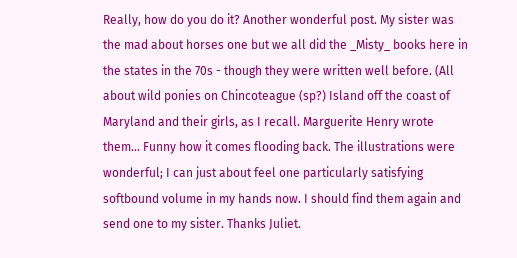Really, how do you do it? Another wonderful post. My sister was the mad about horses one but we all did the _Misty_ books here in the states in the 70s - though they were written well before. (All about wild ponies on Chincoteague (sp?) Island off the coast of Maryland and their girls, as I recall. Marguerite Henry wrote them... Funny how it comes flooding back. The illustrations were wonderful; I can just about feel one particularly satisfying softbound volume in my hands now. I should find them again and send one to my sister. Thanks Juliet.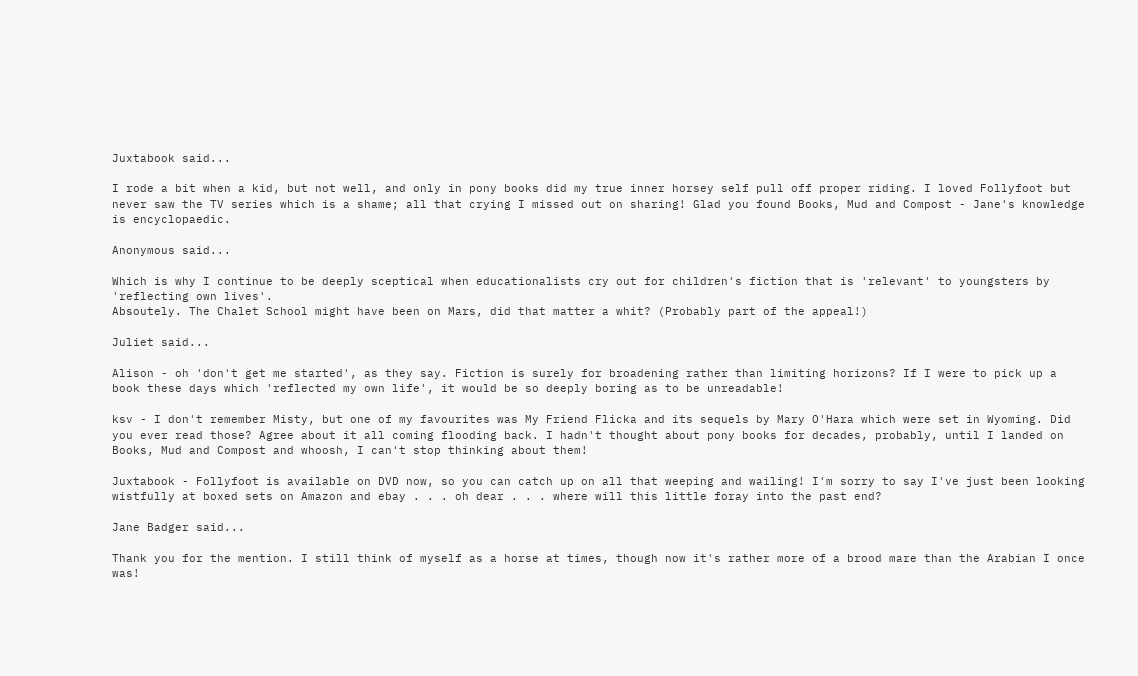Juxtabook said...

I rode a bit when a kid, but not well, and only in pony books did my true inner horsey self pull off proper riding. I loved Follyfoot but never saw the TV series which is a shame; all that crying I missed out on sharing! Glad you found Books, Mud and Compost - Jane's knowledge is encyclopaedic.

Anonymous said...

Which is why I continue to be deeply sceptical when educationalists cry out for children's fiction that is 'relevant' to youngsters by 'reflecting own lives'.
Absoutely. The Chalet School might have been on Mars, did that matter a whit? (Probably part of the appeal!)

Juliet said...

Alison - oh 'don't get me started', as they say. Fiction is surely for broadening rather than limiting horizons? If I were to pick up a book these days which 'reflected my own life', it would be so deeply boring as to be unreadable!

ksv - I don't remember Misty, but one of my favourites was My Friend Flicka and its sequels by Mary O'Hara which were set in Wyoming. Did you ever read those? Agree about it all coming flooding back. I hadn't thought about pony books for decades, probably, until I landed on Books, Mud and Compost and whoosh, I can't stop thinking about them!

Juxtabook - Follyfoot is available on DVD now, so you can catch up on all that weeping and wailing! I'm sorry to say I've just been looking wistfully at boxed sets on Amazon and ebay . . . oh dear . . . where will this little foray into the past end?

Jane Badger said...

Thank you for the mention. I still think of myself as a horse at times, though now it's rather more of a brood mare than the Arabian I once was!